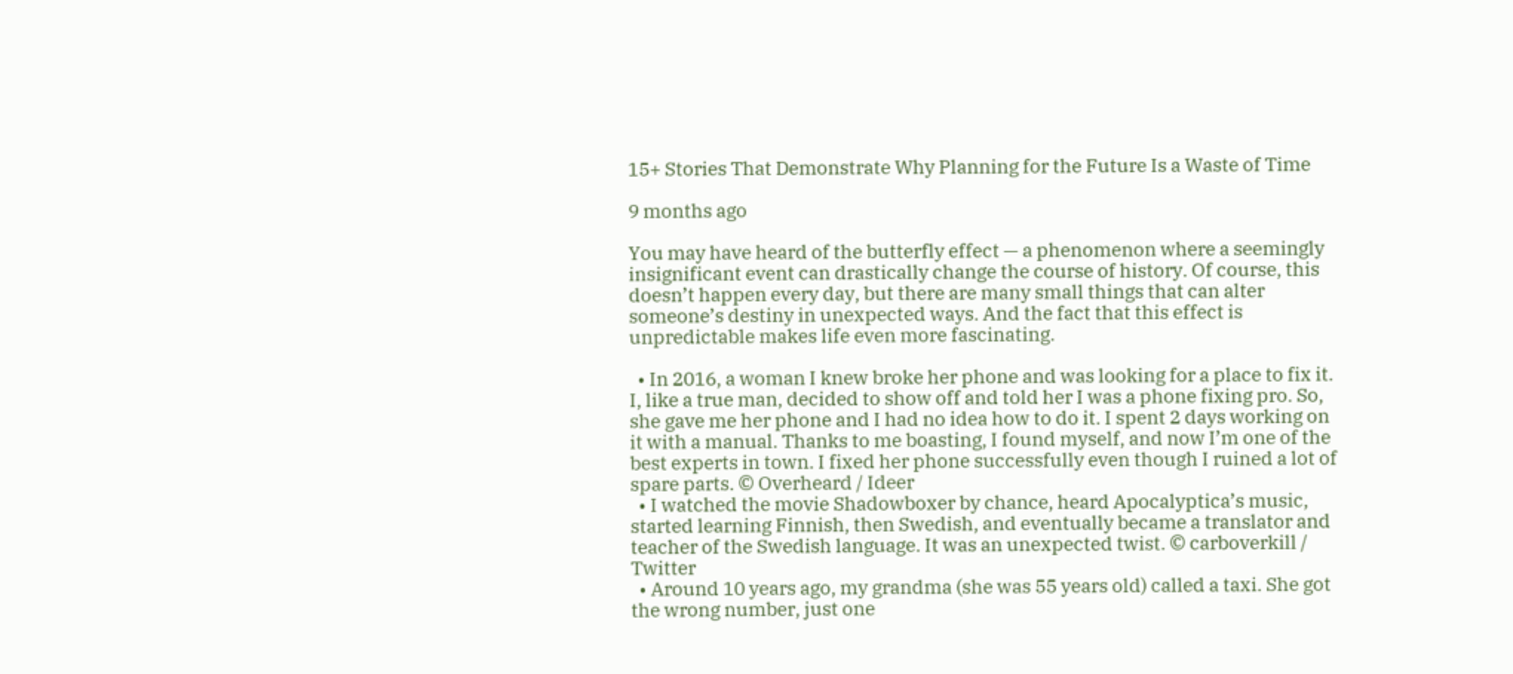15+ Stories That Demonstrate Why Planning for the Future Is a Waste of Time

9 months ago

You may have heard of the butterfly effect — a phenomenon where a seemingly insignificant event can drastically change the course of history. Of course, this doesn’t happen every day, but there are many small things that can alter someone’s destiny in unexpected ways. And the fact that this effect is unpredictable makes life even more fascinating.

  • In 2016, a woman I knew broke her phone and was looking for a place to fix it. I, like a true man, decided to show off and told her I was a phone fixing pro. So, she gave me her phone and I had no idea how to do it. I spent 2 days working on it with a manual. Thanks to me boasting, I found myself, and now I’m one of the best experts in town. I fixed her phone successfully even though I ruined a lot of spare parts. © Overheard / Ideer
  • I watched the movie Shadowboxer by chance, heard Apocalyptica’s music, started learning Finnish, then Swedish, and eventually became a translator and teacher of the Swedish language. It was an unexpected twist. © carboverkill / Twitter
  • Around 10 years ago, my grandma (she was 55 years old) called a taxi. She got the wrong number, just one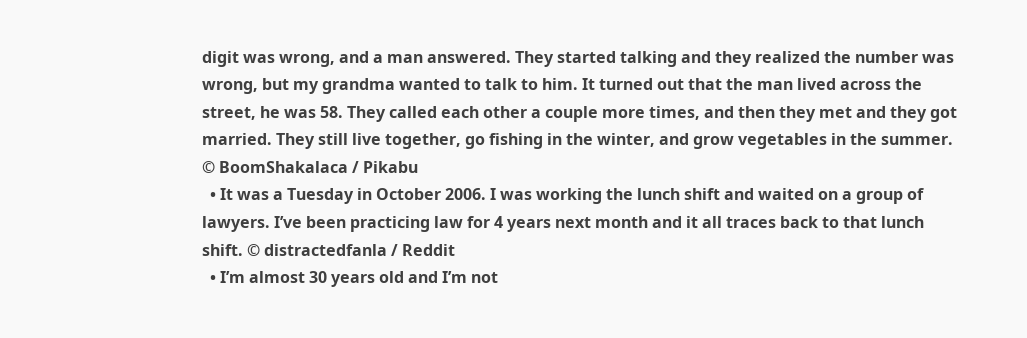digit was wrong, and a man answered. They started talking and they realized the number was wrong, but my grandma wanted to talk to him. It turned out that the man lived across the street, he was 58. They called each other a couple more times, and then they met and they got married. They still live together, go fishing in the winter, and grow vegetables in the summer. © BoomShakalaca / Pikabu
  • It was a Tuesday in October 2006. I was working the lunch shift and waited on a group of lawyers. I’ve been practicing law for 4 years next month and it all traces back to that lunch shift. © distractedfanla / Reddit
  • I’m almost 30 years old and I’m not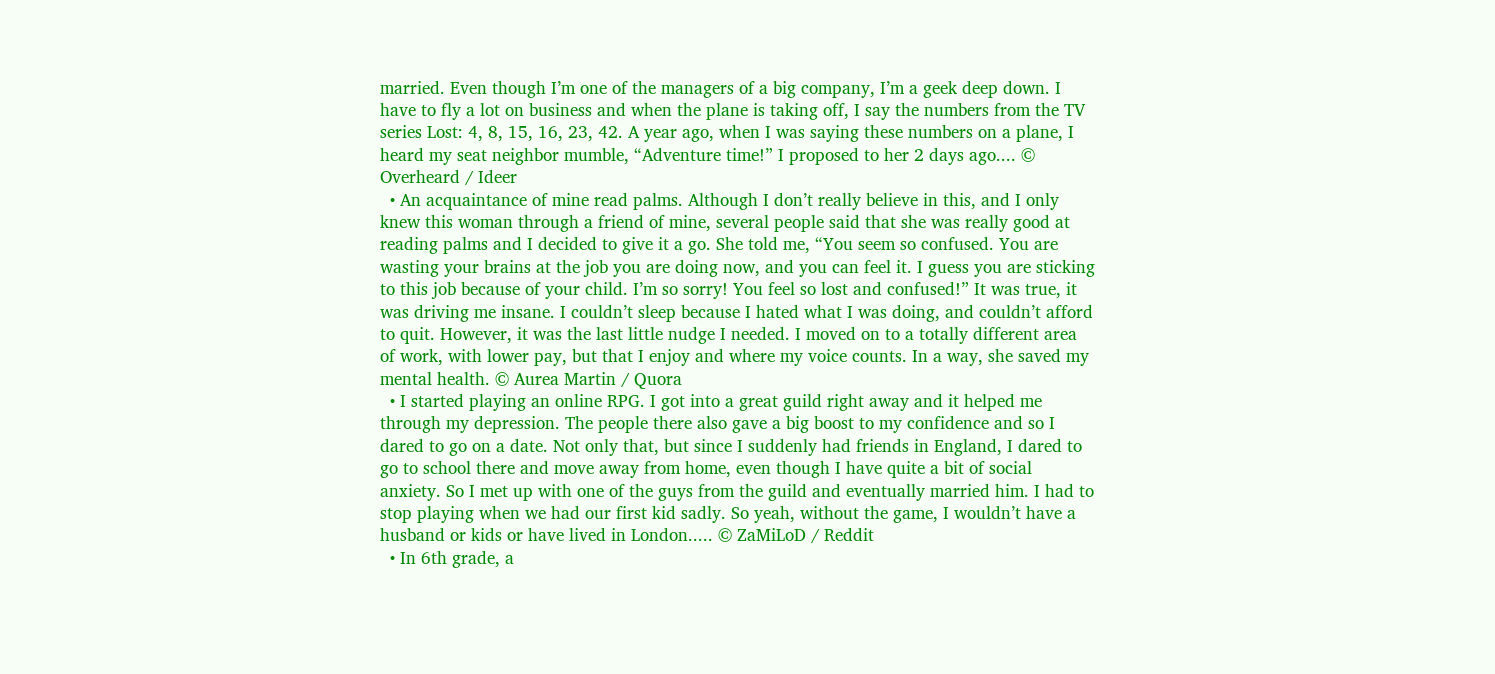married. Even though I’m one of the managers of a big company, I’m a geek deep down. I have to fly a lot on business and when the plane is taking off, I say the numbers from the TV series Lost: 4, 8, 15, 16, 23, 42. A year ago, when I was saying these numbers on a plane, I heard my seat neighbor mumble, “Adventure time!” I proposed to her 2 days ago.... © Overheard / Ideer
  • An acquaintance of mine read palms. Although I don’t really believe in this, and I only knew this woman through a friend of mine, several people said that she was really good at reading palms and I decided to give it a go. She told me, “You seem so confused. You are wasting your brains at the job you are doing now, and you can feel it. I guess you are sticking to this job because of your child. I’m so sorry! You feel so lost and confused!” It was true, it was driving me insane. I couldn’t sleep because I hated what I was doing, and couldn’t afford to quit. However, it was the last little nudge I needed. I moved on to a totally different area of work, with lower pay, but that I enjoy and where my voice counts. In a way, she saved my mental health. © Aurea Martin / Quora
  • I started playing an online RPG. I got into a great guild right away and it helped me through my depression. The people there also gave a big boost to my confidence and so I dared to go on a date. Not only that, but since I suddenly had friends in England, I dared to go to school there and move away from home, even though I have quite a bit of social anxiety. So I met up with one of the guys from the guild and eventually married him. I had to stop playing when we had our first kid sadly. So yeah, without the game, I wouldn’t have a husband or kids or have lived in London..... © ZaMiLoD / Reddit
  • In 6th grade, a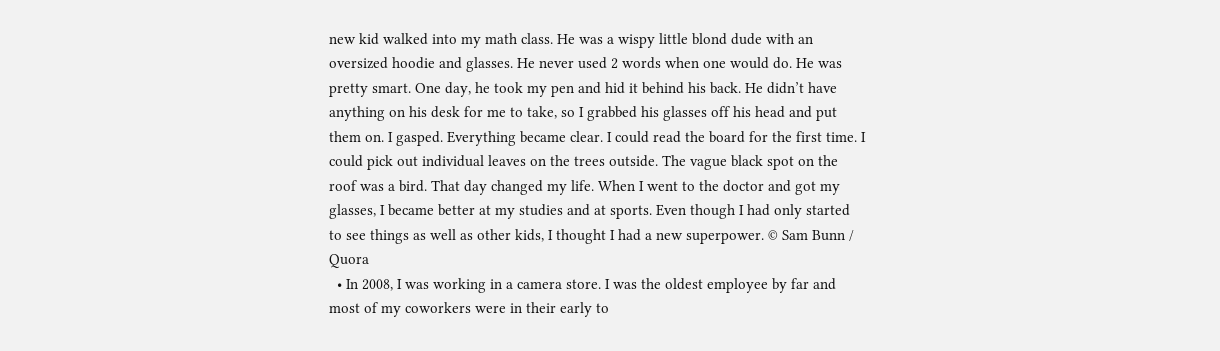new kid walked into my math class. He was a wispy little blond dude with an oversized hoodie and glasses. He never used 2 words when one would do. He was pretty smart. One day, he took my pen and hid it behind his back. He didn’t have anything on his desk for me to take, so I grabbed his glasses off his head and put them on. I gasped. Everything became clear. I could read the board for the first time. I could pick out individual leaves on the trees outside. The vague black spot on the roof was a bird. That day changed my life. When I went to the doctor and got my glasses, I became better at my studies and at sports. Even though I had only started to see things as well as other kids, I thought I had a new superpower. © Sam Bunn / Quora
  • In 2008, I was working in a camera store. I was the oldest employee by far and most of my coworkers were in their early to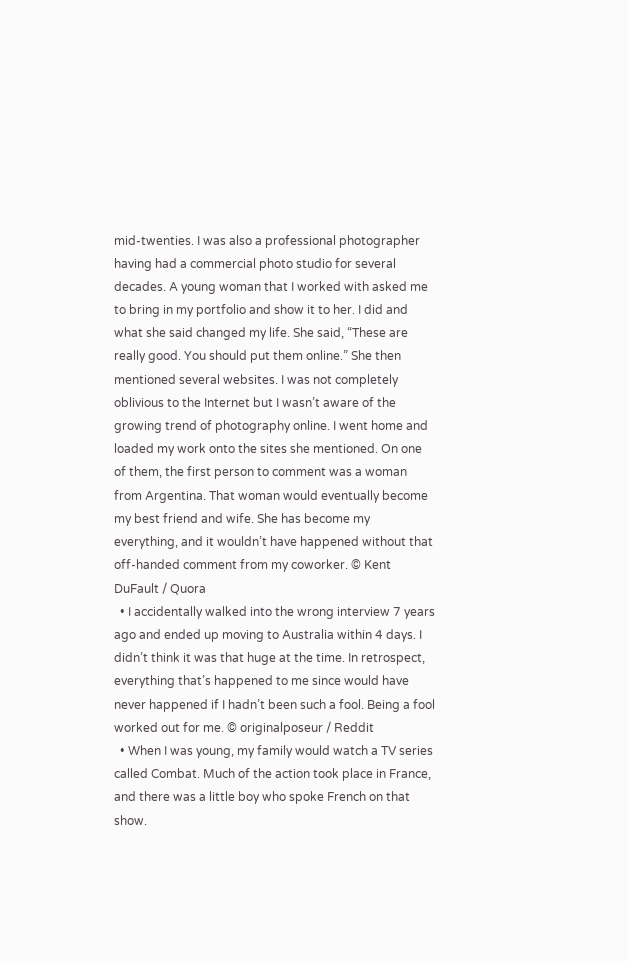mid-twenties. I was also a professional photographer having had a commercial photo studio for several decades. A young woman that I worked with asked me to bring in my portfolio and show it to her. I did and what she said changed my life. She said, “These are really good. You should put them online.” She then mentioned several websites. I was not completely oblivious to the Internet but I wasn’t aware of the growing trend of photography online. I went home and loaded my work onto the sites she mentioned. On one of them, the first person to comment was a woman from Argentina. That woman would eventually become my best friend and wife. She has become my everything, and it wouldn’t have happened without that off-handed comment from my coworker. © Kent DuFault / Quora
  • I accidentally walked into the wrong interview 7 years ago and ended up moving to Australia within 4 days. I didn’t think it was that huge at the time. In retrospect, everything that’s happened to me since would have never happened if I hadn’t been such a fool. Being a fool worked out for me. © originalposeur / Reddit
  • When I was young, my family would watch a TV series called Combat. Much of the action took place in France, and there was a little boy who spoke French on that show.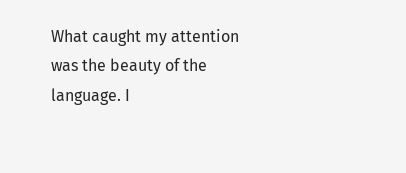What caught my attention was the beauty of the language. I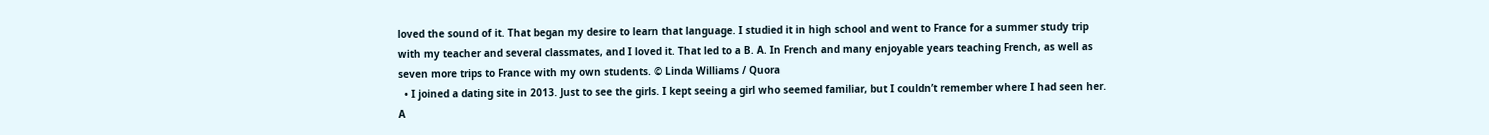loved the sound of it. That began my desire to learn that language. I studied it in high school and went to France for a summer study trip with my teacher and several classmates, and I loved it. That led to a B. A. In French and many enjoyable years teaching French, as well as seven more trips to France with my own students. © Linda Williams / Quora
  • I joined a dating site in 2013. Just to see the girls. I kept seeing a girl who seemed familiar, but I couldn’t remember where I had seen her. A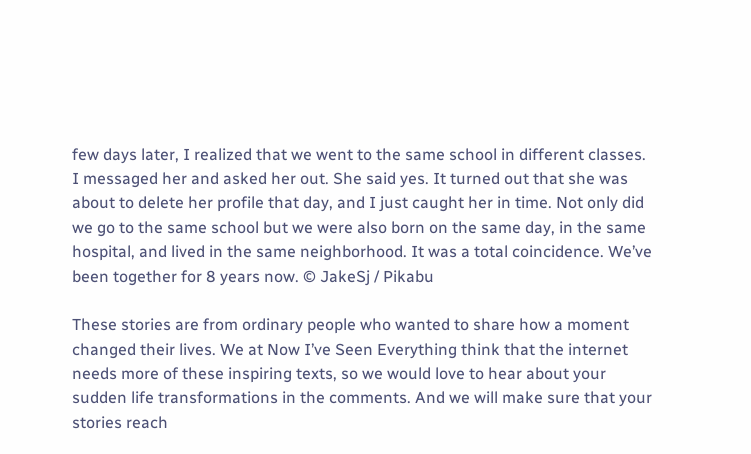few days later, I realized that we went to the same school in different classes. I messaged her and asked her out. She said yes. It turned out that she was about to delete her profile that day, and I just caught her in time. Not only did we go to the same school but we were also born on the same day, in the same hospital, and lived in the same neighborhood. It was a total coincidence. We’ve been together for 8 years now. © JakeSj / Pikabu

These stories are from ordinary people who wanted to share how a moment changed their lives. We at Now I’ve Seen Everything think that the internet needs more of these inspiring texts, so we would love to hear about your sudden life transformations in the comments. And we will make sure that your stories reach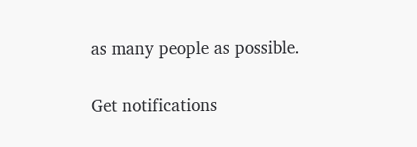as many people as possible.


Get notifications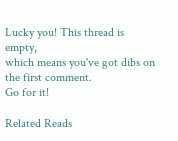Lucky you! This thread is empty,
which means you've got dibs on the first comment.
Go for it!

Related Reads